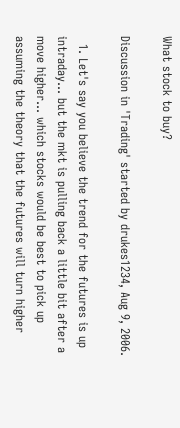What stock to buy?

Discussion in 'Trading' started by drukes1234, Aug 9, 2006.

  1. Let's say you believe the trend for the futures is up intraday... but the mkt is pulling back a little bit after a move higher... which stocks would be best to pick up assuming the theory that the futures will turn higher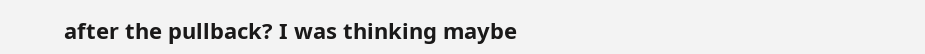after the pullback? I was thinking maybe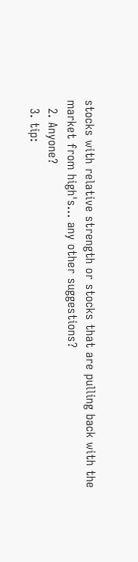stocks with relative strength or stocks that are pulling back with the market from high's... any other suggestions?
  2. Anyone?
  3. tip: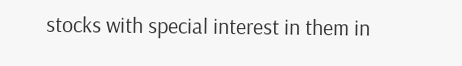stocks with special interest in them in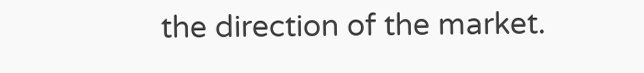the direction of the market.